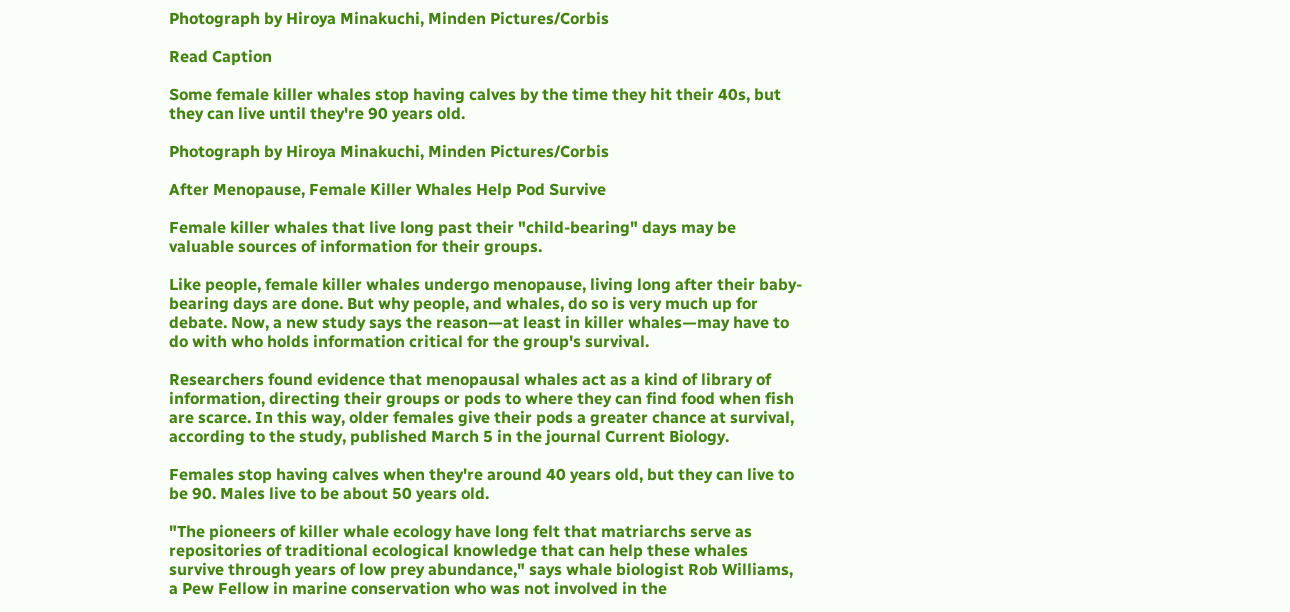Photograph by Hiroya Minakuchi, Minden Pictures/Corbis

Read Caption

Some female killer whales stop having calves by the time they hit their 40s, but they can live until they're 90 years old.

Photograph by Hiroya Minakuchi, Minden Pictures/Corbis

After Menopause, Female Killer Whales Help Pod Survive

Female killer whales that live long past their "child-bearing" days may be valuable sources of information for their groups.

Like people, female killer whales undergo menopause, living long after their baby-bearing days are done. But why people, and whales, do so is very much up for debate. Now, a new study says the reason—at least in killer whales—may have to do with who holds information critical for the group's survival.

Researchers found evidence that menopausal whales act as a kind of library of information, directing their groups or pods to where they can find food when fish are scarce. In this way, older females give their pods a greater chance at survival, according to the study, published March 5 in the journal Current Biology.

Females stop having calves when they're around 40 years old, but they can live to be 90. Males live to be about 50 years old.

"The pioneers of killer whale ecology have long felt that matriarchs serve as repositories of traditional ecological knowledge that can help these whales survive through years of low prey abundance," says whale biologist Rob Williams, a Pew Fellow in marine conservation who was not involved in the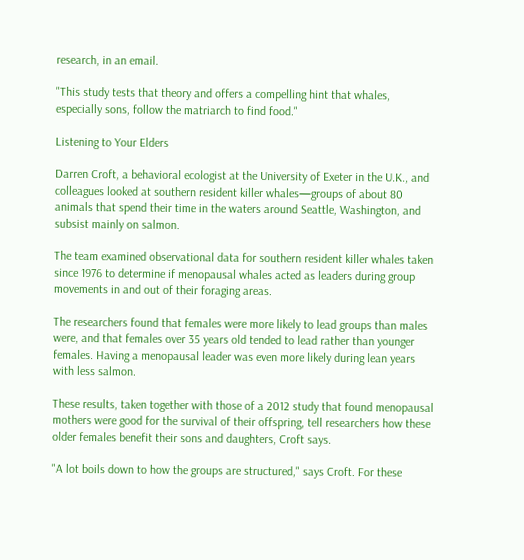research, in an email.

"This study tests that theory and offers a compelling hint that whales, especially sons, follow the matriarch to find food."

Listening to Your Elders

Darren Croft, a behavioral ecologist at the University of Exeter in the U.K., and colleagues looked at southern resident killer whales—groups of about 80 animals that spend their time in the waters around Seattle, Washington, and subsist mainly on salmon.

The team examined observational data for southern resident killer whales taken since 1976 to determine if menopausal whales acted as leaders during group movements in and out of their foraging areas.

The researchers found that females were more likely to lead groups than males were, and that females over 35 years old tended to lead rather than younger females. Having a menopausal leader was even more likely during lean years with less salmon.

These results, taken together with those of a 2012 study that found menopausal mothers were good for the survival of their offspring, tell researchers how these older females benefit their sons and daughters, Croft says.

"A lot boils down to how the groups are structured," says Croft. For these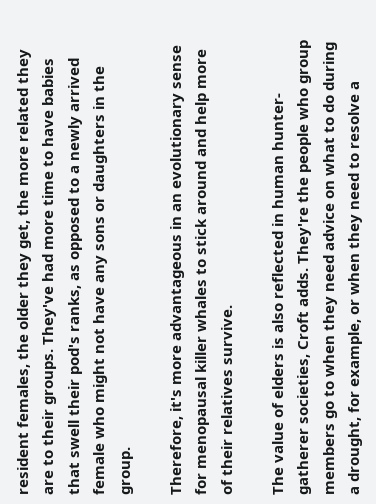resident females, the older they get, the more related they are to their groups. They've had more time to have babies that swell their pod's ranks, as opposed to a newly arrived female who might not have any sons or daughters in the group.

Therefore, it's more advantageous in an evolutionary sense for menopausal killer whales to stick around and help more of their relatives survive.

The value of elders is also reflected in human hunter-gatherer societies, Croft adds. They're the people who group members go to when they need advice on what to do during a drought, for example, or when they need to resolve a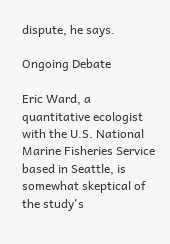dispute, he says.

Ongoing Debate

Eric Ward, a quantitative ecologist with the U.S. National Marine Fisheries Service based in Seattle, is somewhat skeptical of the study's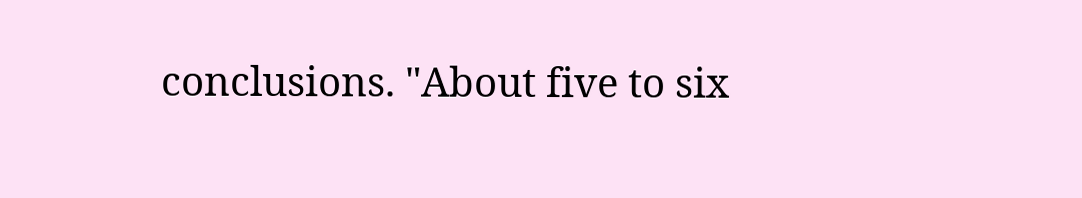conclusions. "About five to six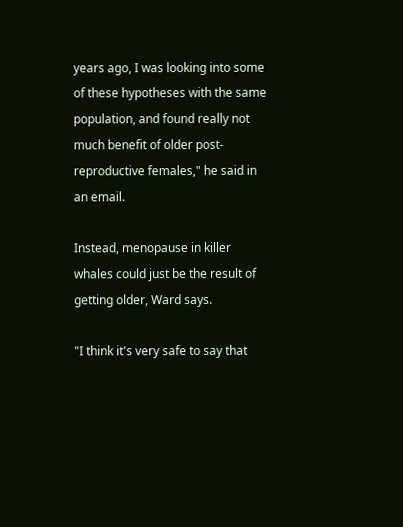years ago, I was looking into some of these hypotheses with the same population, and found really not much benefit of older post-reproductive females," he said in an email.

Instead, menopause in killer whales could just be the result of getting older, Ward says.

"I think it's very safe to say that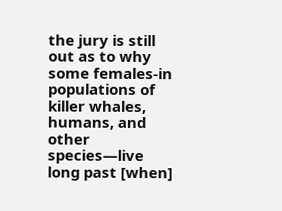the jury is still out as to why some females-in populations of killer whales, humans, and other species—live long past [when]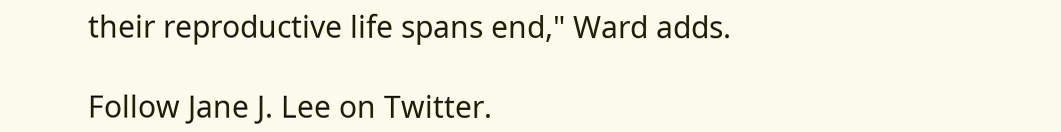their reproductive life spans end," Ward adds.

Follow Jane J. Lee on Twitter.